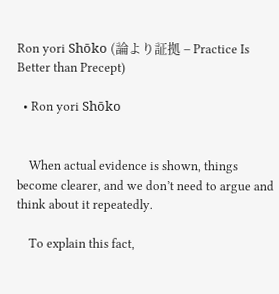Ron yori Shōko (論より証拠 – Practice Is Better than Precept)

  • Ron yori Shōko


    When actual evidence is shown, things become clearer, and we don’t need to argue and think about it repeatedly.

    To explain this fact,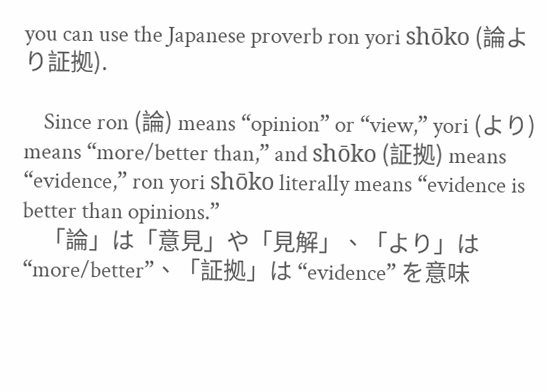you can use the Japanese proverb ron yori shōko (論より証拠).

    Since ron (論) means “opinion” or “view,” yori (より) means “more/better than,” and shōko (証拠) means “evidence,” ron yori shōko literally means “evidence is better than opinions.”
    「論」は「意見」や「見解」、「より」は “more/better”、「証拠」は “evidence” を意味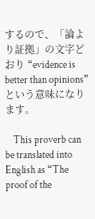するので、「論より証拠」の文字どおり “evidence is better than opinions” という意味になります。

    This proverb can be translated into English as “The proof of the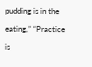pudding is in the eating,” “Practice is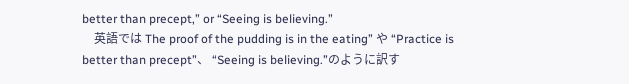better than precept,” or “Seeing is believing.”
    英語では The proof of the pudding is in the eating” や “Practice is better than precept”、 “Seeing is believing.”のように訳す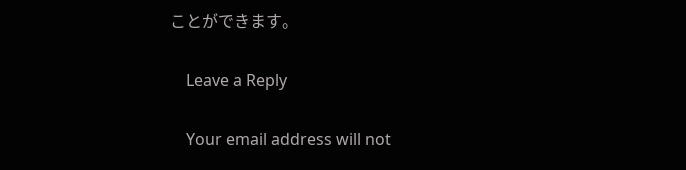ことができます。

    Leave a Reply

    Your email address will not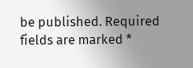be published. Required fields are marked *